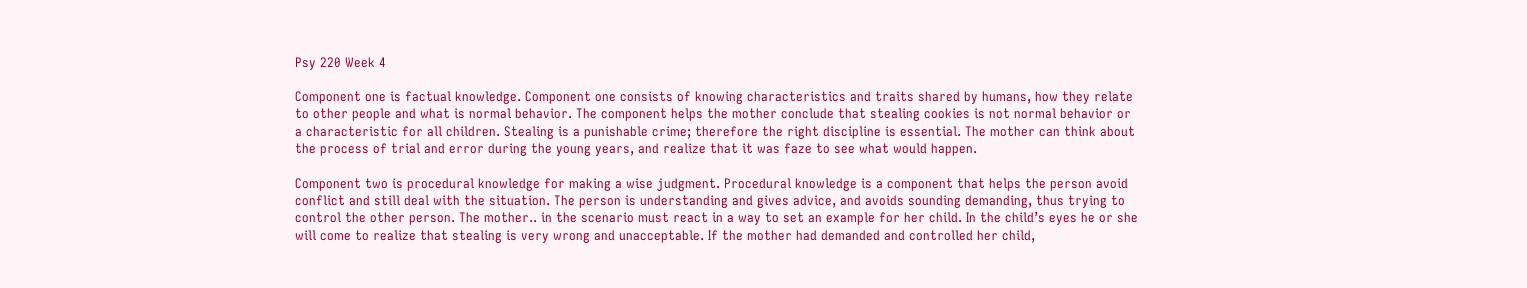Psy 220 Week 4

Component one is factual knowledge. Component one consists of knowing characteristics and traits shared by humans, how they relate to other people and what is normal behavior. The component helps the mother conclude that stealing cookies is not normal behavior or a characteristic for all children. Stealing is a punishable crime; therefore the right discipline is essential. The mother can think about the process of trial and error during the young years, and realize that it was faze to see what would happen.

Component two is procedural knowledge for making a wise judgment. Procedural knowledge is a component that helps the person avoid conflict and still deal with the situation. The person is understanding and gives advice, and avoids sounding demanding, thus trying to control the other person. The mother.. in the scenario must react in a way to set an example for her child. In the child’s eyes he or she will come to realize that stealing is very wrong and unacceptable. If the mother had demanded and controlled her child,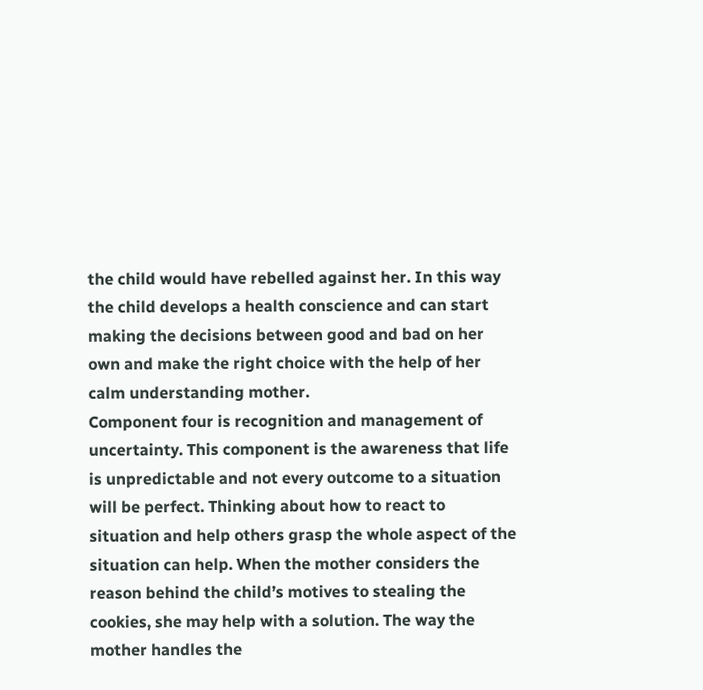the child would have rebelled against her. In this way the child develops a health conscience and can start making the decisions between good and bad on her own and make the right choice with the help of her calm understanding mother.
Component four is recognition and management of uncertainty. This component is the awareness that life is unpredictable and not every outcome to a situation will be perfect. Thinking about how to react to situation and help others grasp the whole aspect of the situation can help. When the mother considers the reason behind the child’s motives to stealing the cookies, she may help with a solution. The way the mother handles the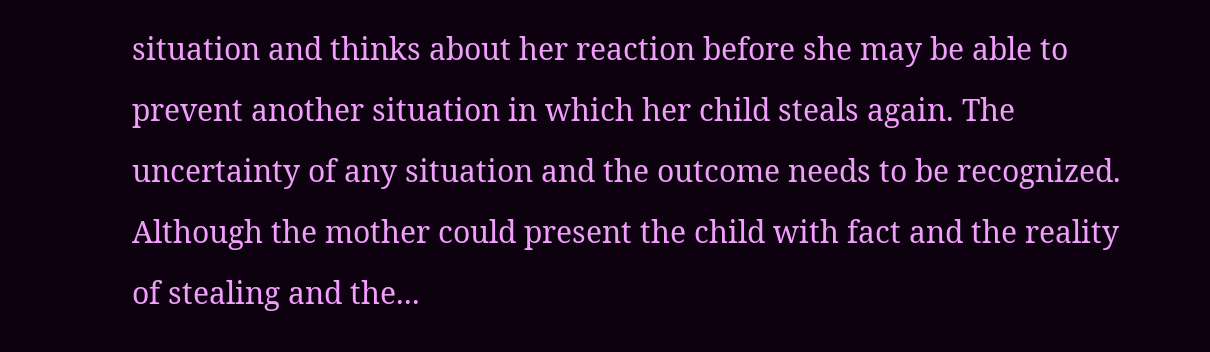situation and thinks about her reaction before she may be able to prevent another situation in which her child steals again. The uncertainty of any situation and the outcome needs to be recognized. Although the mother could present the child with fact and the reality of stealing and the...